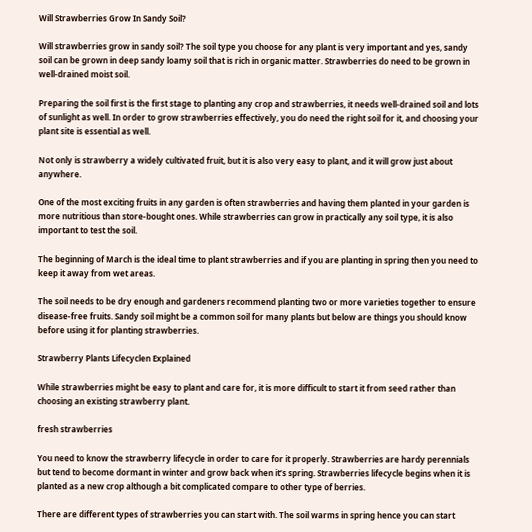Will Strawberries Grow In Sandy Soil?

Will strawberries grow in sandy soil? The soil type you choose for any plant is very important and yes, sandy soil can be grown in deep sandy loamy soil that is rich in organic matter. Strawberries do need to be grown in well-drained moist soil.

Preparing the soil first is the first stage to planting any crop and strawberries, it needs well-drained soil and lots of sunlight as well. In order to grow strawberries effectively, you do need the right soil for it, and choosing your plant site is essential as well.

Not only is strawberry a widely cultivated fruit, but it is also very easy to plant, and it will grow just about anywhere.

One of the most exciting fruits in any garden is often strawberries and having them planted in your garden is more nutritious than store-bought ones. While strawberries can grow in practically any soil type, it is also important to test the soil.

The beginning of March is the ideal time to plant strawberries and if you are planting in spring then you need to keep it away from wet areas.

The soil needs to be dry enough and gardeners recommend planting two or more varieties together to ensure disease-free fruits. Sandy soil might be a common soil for many plants but below are things you should know before using it for planting strawberries.

Strawberry Plants Lifecyclen Explained

While strawberries might be easy to plant and care for, it is more difficult to start it from seed rather than choosing an existing strawberry plant.

fresh strawberries

You need to know the strawberry lifecycle in order to care for it properly. Strawberries are hardy perennials but tend to become dormant in winter and grow back when it’s spring. Strawberries lifecycle begins when it is planted as a new crop although a bit complicated compare to other type of berries.

There are different types of strawberries you can start with. The soil warms in spring hence you can start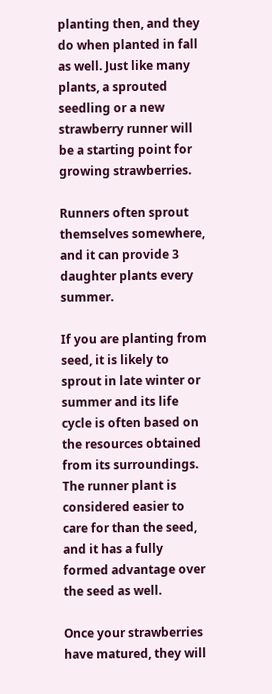planting then, and they do when planted in fall as well. Just like many plants, a sprouted seedling or a new strawberry runner will be a starting point for growing strawberries.

Runners often sprout themselves somewhere, and it can provide 3 daughter plants every summer.

If you are planting from seed, it is likely to sprout in late winter or summer and its life cycle is often based on the resources obtained from its surroundings. The runner plant is considered easier to care for than the seed, and it has a fully formed advantage over the seed as well.

Once your strawberries have matured, they will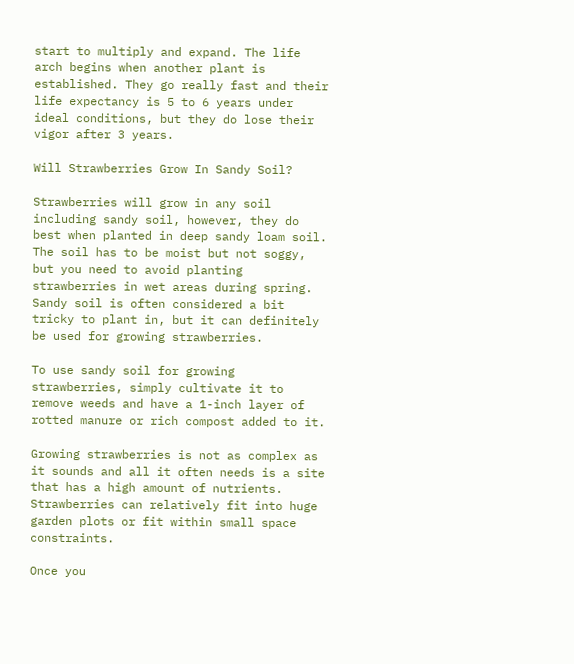start to multiply and expand. The life arch begins when another plant is established. They go really fast and their life expectancy is 5 to 6 years under ideal conditions, but they do lose their vigor after 3 years.

Will Strawberries Grow In Sandy Soil?

Strawberries will grow in any soil including sandy soil, however, they do best when planted in deep sandy loam soil. The soil has to be moist but not soggy, but you need to avoid planting strawberries in wet areas during spring. Sandy soil is often considered a bit tricky to plant in, but it can definitely be used for growing strawberries.

To use sandy soil for growing strawberries, simply cultivate it to remove weeds and have a 1-inch layer of rotted manure or rich compost added to it.

Growing strawberries is not as complex as it sounds and all it often needs is a site that has a high amount of nutrients. Strawberries can relatively fit into huge garden plots or fit within small space constraints.

Once you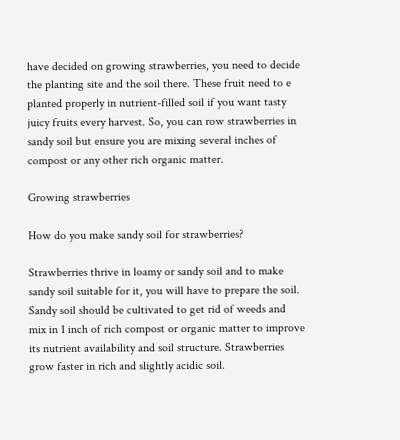have decided on growing strawberries, you need to decide the planting site and the soil there. These fruit need to e planted properly in nutrient-filled soil if you want tasty juicy fruits every harvest. So, you can row strawberries in sandy soil but ensure you are mixing several inches of compost or any other rich organic matter.

Growing strawberries

How do you make sandy soil for strawberries?

Strawberries thrive in loamy or sandy soil and to make sandy soil suitable for it, you will have to prepare the soil. Sandy soil should be cultivated to get rid of weeds and mix in 1 inch of rich compost or organic matter to improve its nutrient availability and soil structure. Strawberries grow faster in rich and slightly acidic soil.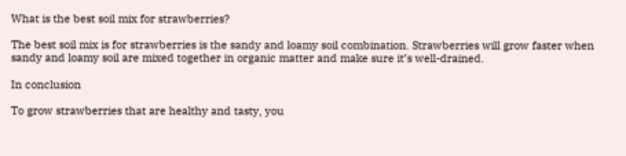What is the best soil mix for strawberries?

The best soil mix is for strawberries is the sandy and loamy soil combination. Strawberries will grow faster when sandy and loamy soil are mixed together in organic matter and make sure it’s well-drained.

In conclusion

To grow strawberries that are healthy and tasty, you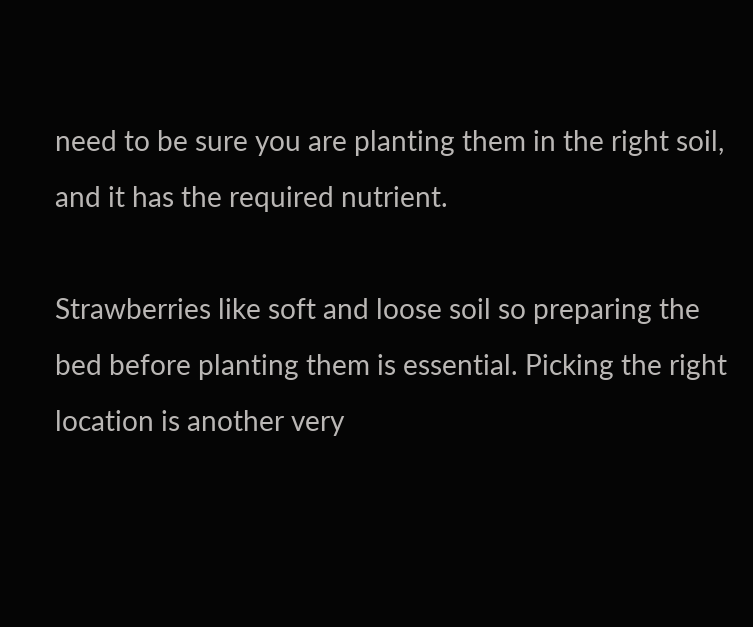need to be sure you are planting them in the right soil, and it has the required nutrient.

Strawberries like soft and loose soil so preparing the bed before planting them is essential. Picking the right location is another very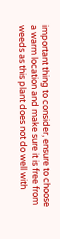important thing to consider, ensure to choose a warm location and make sure it is free from weeds as this plant does not do well with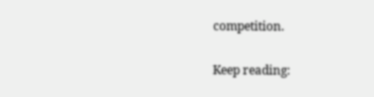competition.

Keep reading: